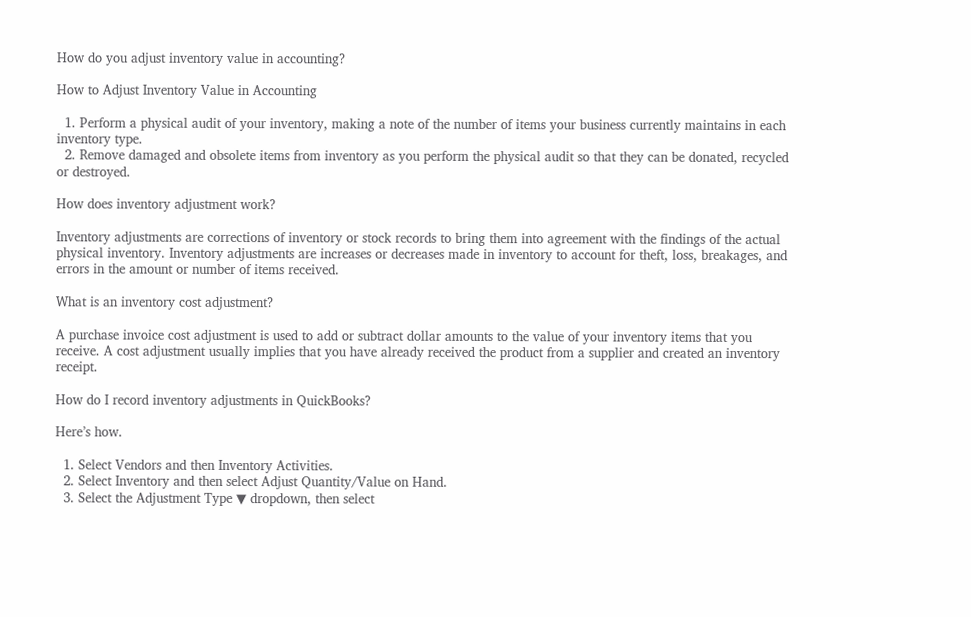How do you adjust inventory value in accounting?

How to Adjust Inventory Value in Accounting

  1. Perform a physical audit of your inventory, making a note of the number of items your business currently maintains in each inventory type.
  2. Remove damaged and obsolete items from inventory as you perform the physical audit so that they can be donated, recycled or destroyed.

How does inventory adjustment work?

Inventory adjustments are corrections of inventory or stock records to bring them into agreement with the findings of the actual physical inventory. Inventory adjustments are increases or decreases made in inventory to account for theft, loss, breakages, and errors in the amount or number of items received.

What is an inventory cost adjustment?

A purchase invoice cost adjustment is used to add or subtract dollar amounts to the value of your inventory items that you receive. A cost adjustment usually implies that you have already received the product from a supplier and created an inventory receipt.

How do I record inventory adjustments in QuickBooks?

Here’s how.

  1. Select Vendors and then Inventory Activities.
  2. Select Inventory and then select Adjust Quantity/Value on Hand.
  3. Select the Adjustment Type ▼ dropdown, then select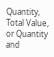Quantity, Total Value, or Quantity and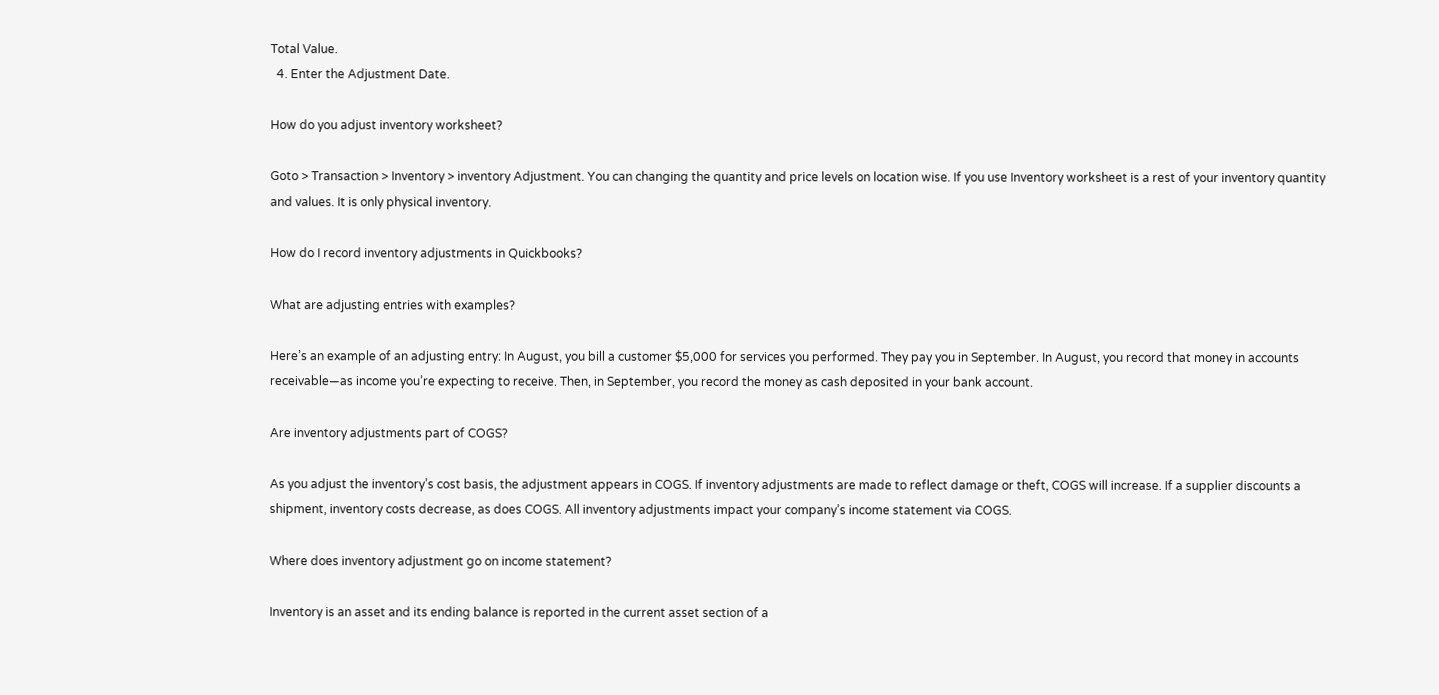Total Value.
  4. Enter the Adjustment Date.

How do you adjust inventory worksheet?

Goto > Transaction > Inventory > inventory Adjustment. You can changing the quantity and price levels on location wise. If you use Inventory worksheet is a rest of your inventory quantity and values. It is only physical inventory.

How do I record inventory adjustments in Quickbooks?

What are adjusting entries with examples?

Here’s an example of an adjusting entry: In August, you bill a customer $5,000 for services you performed. They pay you in September. In August, you record that money in accounts receivable—as income you’re expecting to receive. Then, in September, you record the money as cash deposited in your bank account.

Are inventory adjustments part of COGS?

As you adjust the inventory’s cost basis, the adjustment appears in COGS. If inventory adjustments are made to reflect damage or theft, COGS will increase. If a supplier discounts a shipment, inventory costs decrease, as does COGS. All inventory adjustments impact your company’s income statement via COGS.

Where does inventory adjustment go on income statement?

Inventory is an asset and its ending balance is reported in the current asset section of a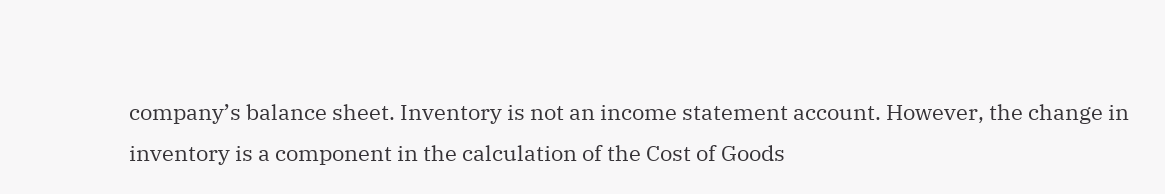company’s balance sheet. Inventory is not an income statement account. However, the change in inventory is a component in the calculation of the Cost of Goods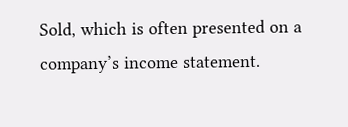Sold, which is often presented on a company’s income statement.